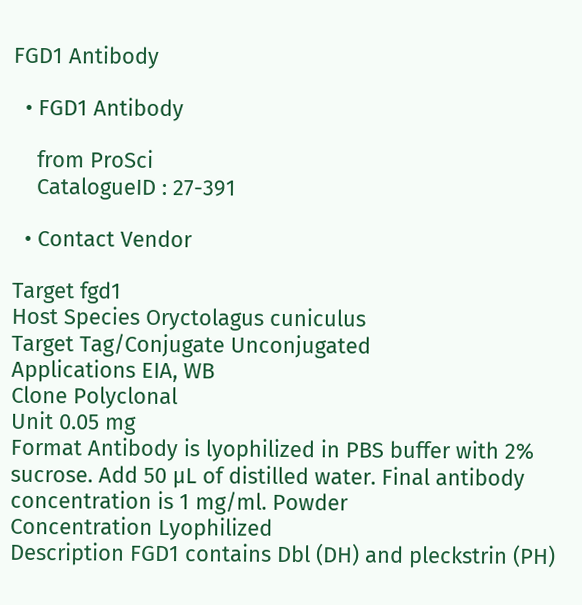FGD1 Antibody

  • FGD1 Antibody

    from ProSci
    CatalogueID : 27-391

  • Contact Vendor

Target fgd1
Host Species Oryctolagus cuniculus
Target Tag/Conjugate Unconjugated
Applications EIA, WB
Clone Polyclonal
Unit 0.05 mg
Format Antibody is lyophilized in PBS buffer with 2% sucrose. Add 50 μL of distilled water. Final antibody concentration is 1 mg/ml. Powder
Concentration Lyophilized
Description FGD1 contains Dbl (DH) and pleckstrin (PH)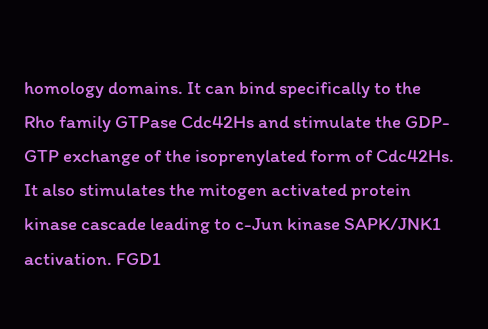homology domains. It can bind specifically to the Rho family GTPase Cdc42Hs and stimulate the GDP-GTP exchange of the isoprenylated form of Cdc42Hs. It also stimulates the mitogen activated protein kinase cascade leading to c-Jun kinase SAPK/JNK1 activation. FGD1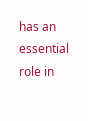has an essential role in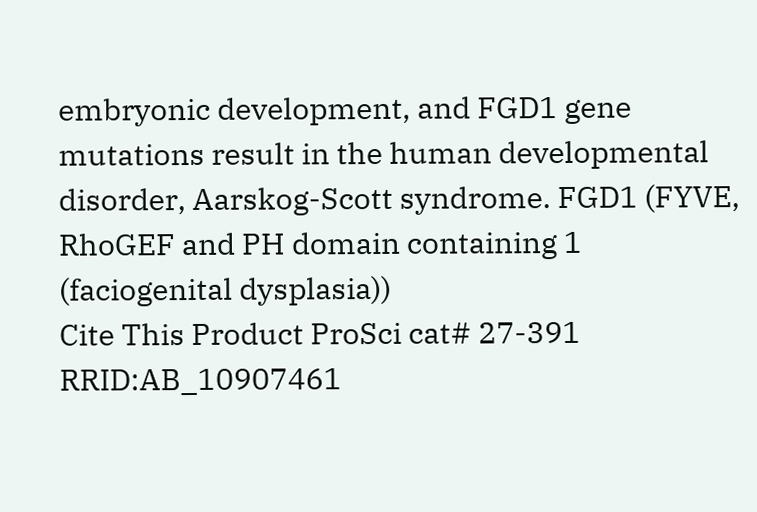embryonic development, and FGD1 gene mutations result in the human developmental disorder, Aarskog-Scott syndrome. FGD1 (FYVE, RhoGEF and PH domain containing 1 (faciogenital dysplasia))
Cite This Product ProSci cat# 27-391 RRID:AB_10907461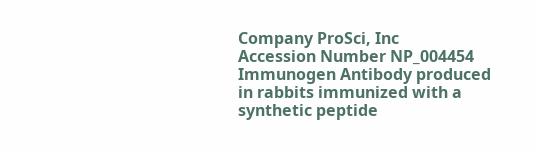Company ProSci, Inc
Accession Number NP_004454
Immunogen Antibody produced in rabbits immunized with a synthetic peptide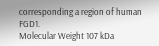corresponding a region of human FGD1.
Molecular Weight 107 kDa